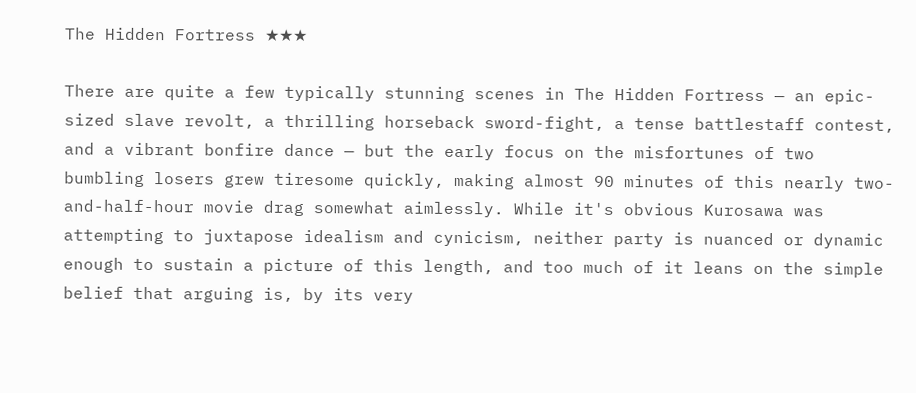The Hidden Fortress ★★★

There are quite a few typically stunning scenes in The Hidden Fortress — an epic-sized slave revolt, a thrilling horseback sword-fight, a tense battlestaff contest, and a vibrant bonfire dance — but the early focus on the misfortunes of two bumbling losers grew tiresome quickly, making almost 90 minutes of this nearly two-and-half-hour movie drag somewhat aimlessly. While it's obvious Kurosawa was attempting to juxtapose idealism and cynicism, neither party is nuanced or dynamic enough to sustain a picture of this length, and too much of it leans on the simple belief that arguing is, by its very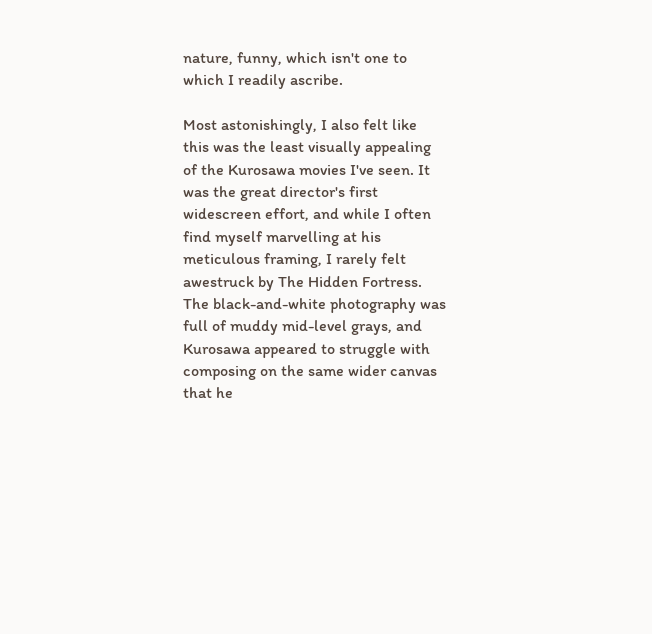nature, funny, which isn't one to which I readily ascribe.

Most astonishingly, I also felt like this was the least visually appealing of the Kurosawa movies I've seen. It was the great director's first widescreen effort, and while I often find myself marvelling at his meticulous framing, I rarely felt awestruck by The Hidden Fortress. The black-and-white photography was full of muddy mid-level grays, and Kurosawa appeared to struggle with composing on the same wider canvas that he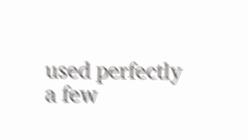used perfectly a few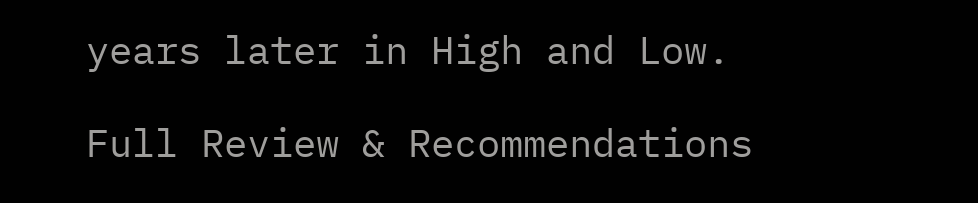years later in High and Low.

Full Review & Recommendations